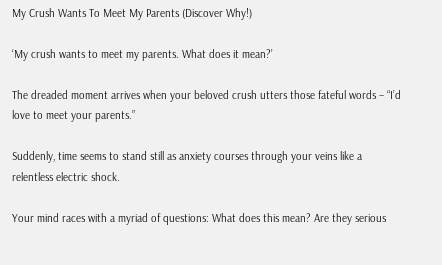My Crush Wants To Meet My Parents (Discover Why!)

‘My crush wants to meet my parents. What does it mean?’

The dreaded moment arrives when your beloved crush utters those fateful words – “I’d love to meet your parents.”

Suddenly, time seems to stand still as anxiety courses through your veins like a relentless electric shock.

Your mind races with a myriad of questions: What does this mean? Are they serious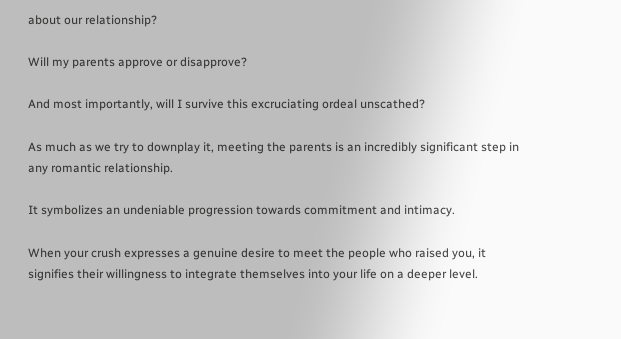about our relationship?

Will my parents approve or disapprove?

And most importantly, will I survive this excruciating ordeal unscathed?

As much as we try to downplay it, meeting the parents is an incredibly significant step in any romantic relationship.

It symbolizes an undeniable progression towards commitment and intimacy.

When your crush expresses a genuine desire to meet the people who raised you, it signifies their willingness to integrate themselves into your life on a deeper level.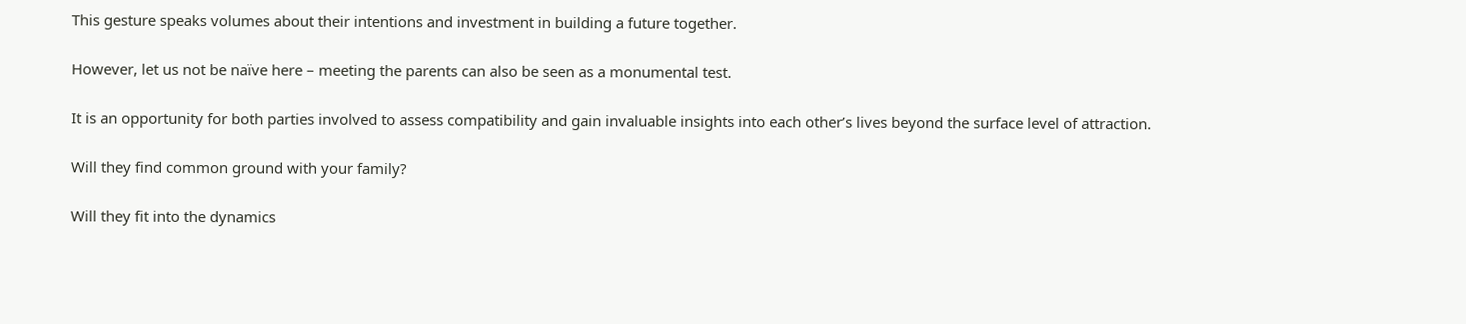This gesture speaks volumes about their intentions and investment in building a future together.

However, let us not be naïve here – meeting the parents can also be seen as a monumental test.

It is an opportunity for both parties involved to assess compatibility and gain invaluable insights into each other’s lives beyond the surface level of attraction.

Will they find common ground with your family?

Will they fit into the dynamics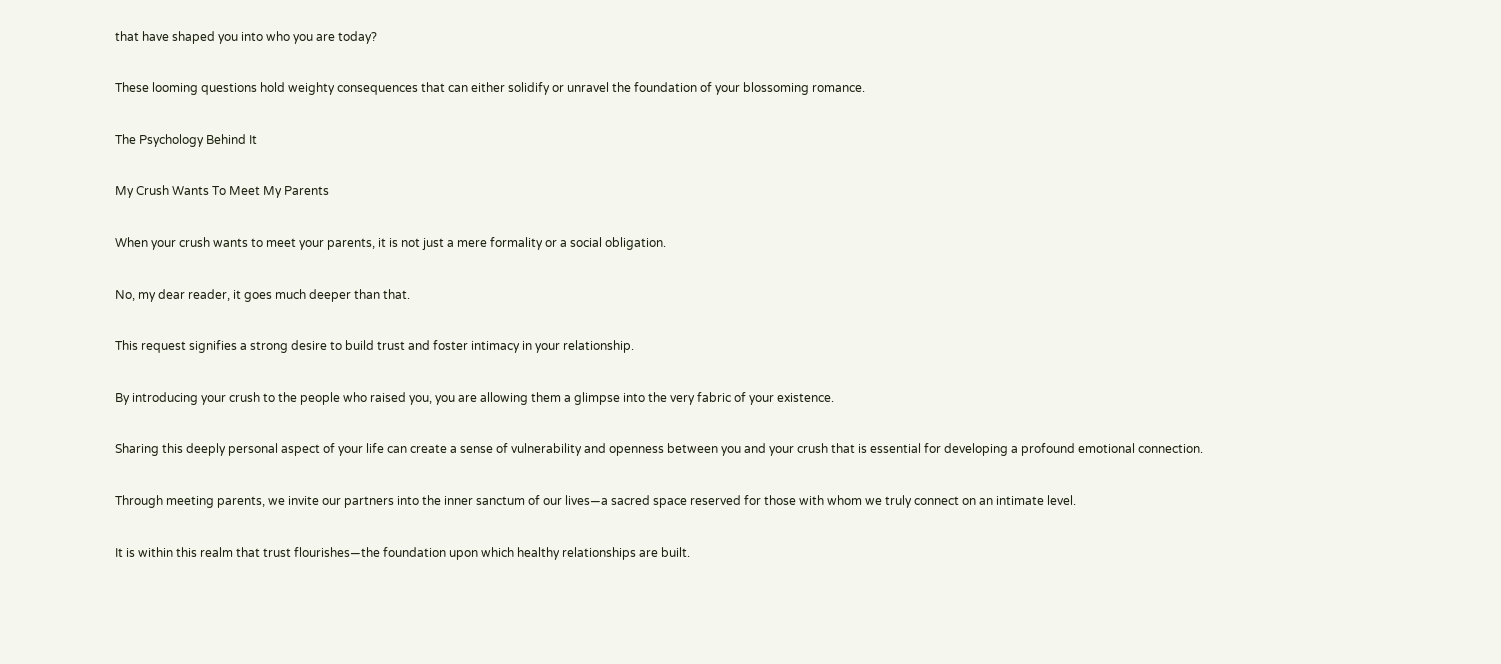that have shaped you into who you are today?

These looming questions hold weighty consequences that can either solidify or unravel the foundation of your blossoming romance.

The Psychology Behind It

My Crush Wants To Meet My Parents

When your crush wants to meet your parents, it is not just a mere formality or a social obligation.

No, my dear reader, it goes much deeper than that.

This request signifies a strong desire to build trust and foster intimacy in your relationship.

By introducing your crush to the people who raised you, you are allowing them a glimpse into the very fabric of your existence.

Sharing this deeply personal aspect of your life can create a sense of vulnerability and openness between you and your crush that is essential for developing a profound emotional connection.

Through meeting parents, we invite our partners into the inner sanctum of our lives—a sacred space reserved for those with whom we truly connect on an intimate level.

It is within this realm that trust flourishes—the foundation upon which healthy relationships are built.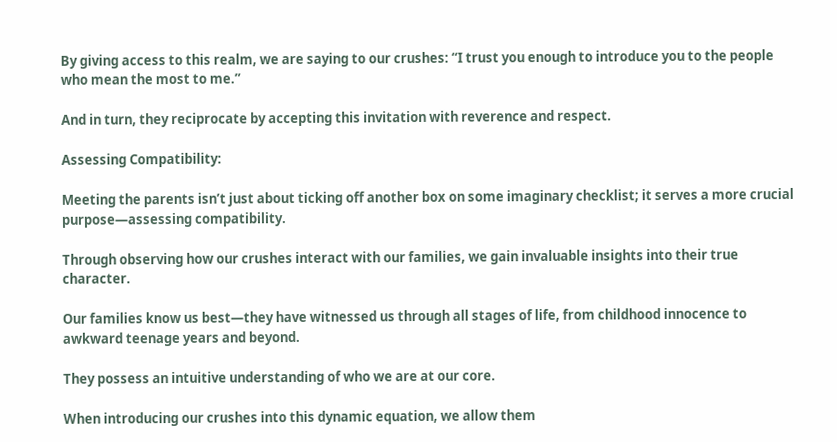By giving access to this realm, we are saying to our crushes: “I trust you enough to introduce you to the people who mean the most to me.”

And in turn, they reciprocate by accepting this invitation with reverence and respect.

Assessing Compatibility:

Meeting the parents isn’t just about ticking off another box on some imaginary checklist; it serves a more crucial purpose—assessing compatibility.

Through observing how our crushes interact with our families, we gain invaluable insights into their true character.

Our families know us best—they have witnessed us through all stages of life, from childhood innocence to awkward teenage years and beyond.

They possess an intuitive understanding of who we are at our core.

When introducing our crushes into this dynamic equation, we allow them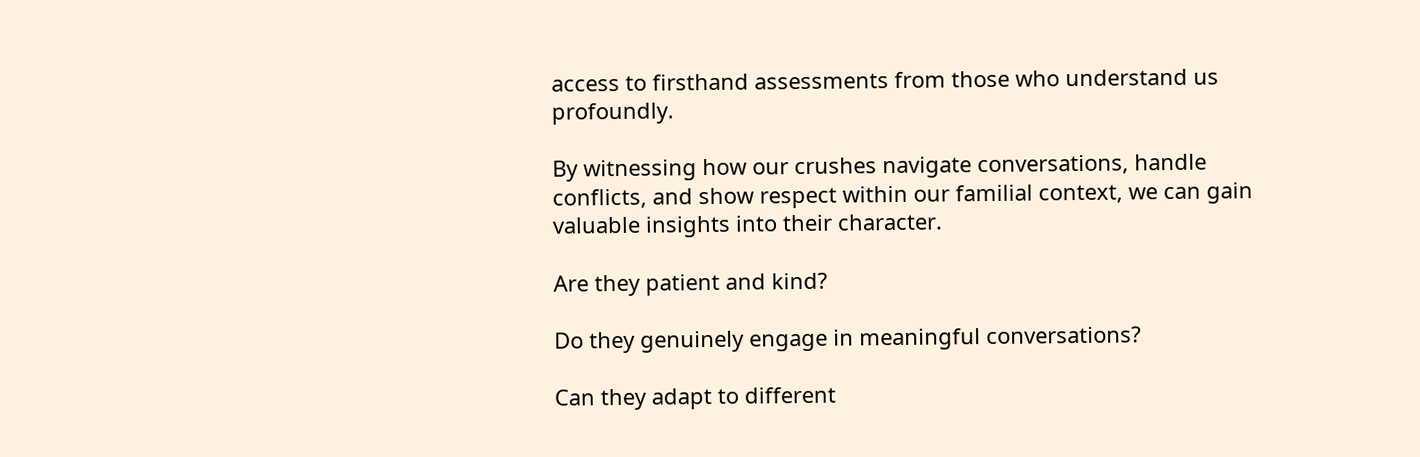access to firsthand assessments from those who understand us profoundly.

By witnessing how our crushes navigate conversations, handle conflicts, and show respect within our familial context, we can gain valuable insights into their character.

Are they patient and kind?

Do they genuinely engage in meaningful conversations?

Can they adapt to different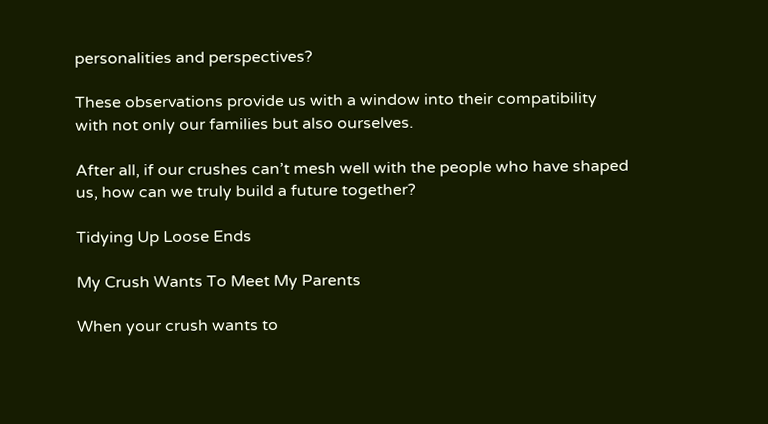personalities and perspectives?

These observations provide us with a window into their compatibility with not only our families but also ourselves.

After all, if our crushes can’t mesh well with the people who have shaped us, how can we truly build a future together?

Tidying Up Loose Ends

My Crush Wants To Meet My Parents

When your crush wants to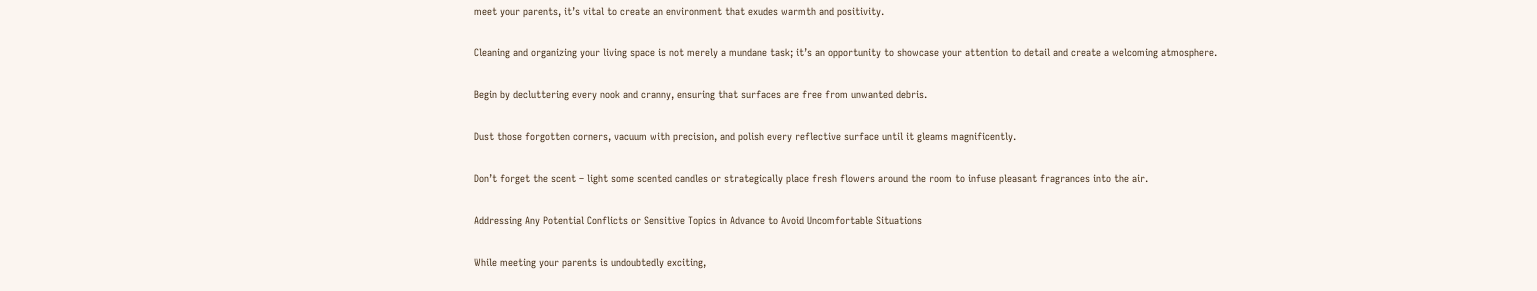meet your parents, it’s vital to create an environment that exudes warmth and positivity.

Cleaning and organizing your living space is not merely a mundane task; it’s an opportunity to showcase your attention to detail and create a welcoming atmosphere.

Begin by decluttering every nook and cranny, ensuring that surfaces are free from unwanted debris.

Dust those forgotten corners, vacuum with precision, and polish every reflective surface until it gleams magnificently.

Don’t forget the scent – light some scented candles or strategically place fresh flowers around the room to infuse pleasant fragrances into the air.

Addressing Any Potential Conflicts or Sensitive Topics in Advance to Avoid Uncomfortable Situations

While meeting your parents is undoubtedly exciting,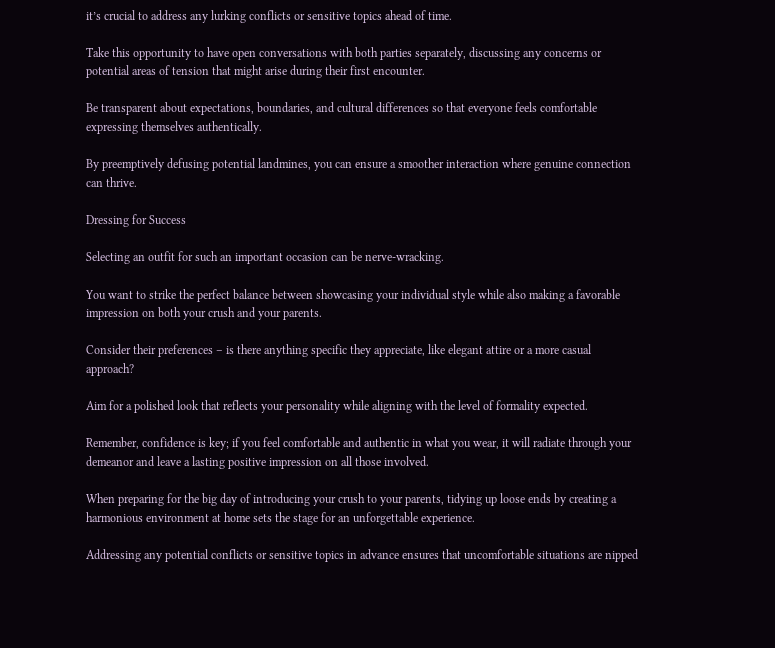it’s crucial to address any lurking conflicts or sensitive topics ahead of time.

Take this opportunity to have open conversations with both parties separately, discussing any concerns or potential areas of tension that might arise during their first encounter.

Be transparent about expectations, boundaries, and cultural differences so that everyone feels comfortable expressing themselves authentically.

By preemptively defusing potential landmines, you can ensure a smoother interaction where genuine connection can thrive.

Dressing for Success

Selecting an outfit for such an important occasion can be nerve-wracking.

You want to strike the perfect balance between showcasing your individual style while also making a favorable impression on both your crush and your parents.

Consider their preferences – is there anything specific they appreciate, like elegant attire or a more casual approach?

Aim for a polished look that reflects your personality while aligning with the level of formality expected.

Remember, confidence is key; if you feel comfortable and authentic in what you wear, it will radiate through your demeanor and leave a lasting positive impression on all those involved.

When preparing for the big day of introducing your crush to your parents, tidying up loose ends by creating a harmonious environment at home sets the stage for an unforgettable experience.

Addressing any potential conflicts or sensitive topics in advance ensures that uncomfortable situations are nipped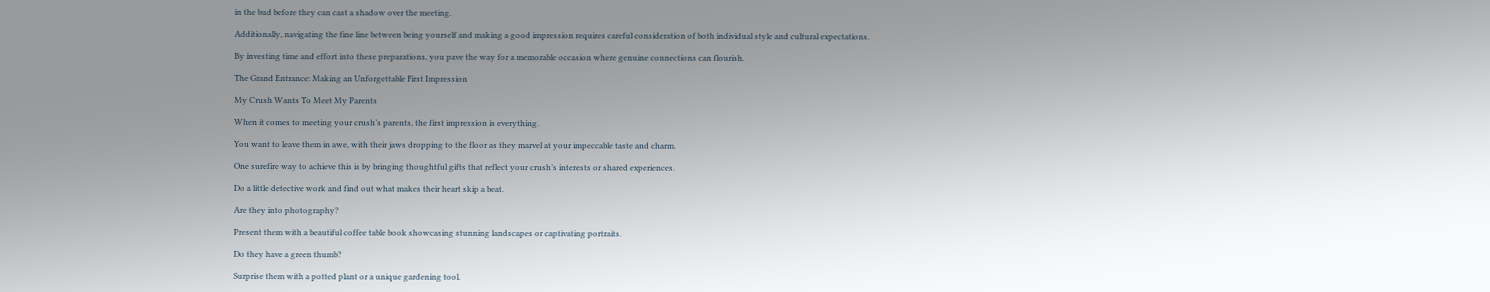in the bud before they can cast a shadow over the meeting.

Additionally, navigating the fine line between being yourself and making a good impression requires careful consideration of both individual style and cultural expectations.

By investing time and effort into these preparations, you pave the way for a memorable occasion where genuine connections can flourish.

The Grand Entrance: Making an Unforgettable First Impression

My Crush Wants To Meet My Parents

When it comes to meeting your crush’s parents, the first impression is everything.

You want to leave them in awe, with their jaws dropping to the floor as they marvel at your impeccable taste and charm.

One surefire way to achieve this is by bringing thoughtful gifts that reflect your crush’s interests or shared experiences.

Do a little detective work and find out what makes their heart skip a beat.

Are they into photography?

Present them with a beautiful coffee table book showcasing stunning landscapes or captivating portraits.

Do they have a green thumb?

Surprise them with a potted plant or a unique gardening tool.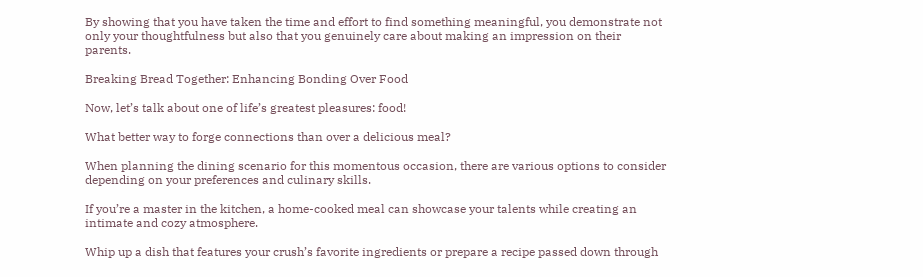By showing that you have taken the time and effort to find something meaningful, you demonstrate not only your thoughtfulness but also that you genuinely care about making an impression on their parents.

Breaking Bread Together: Enhancing Bonding Over Food

Now, let’s talk about one of life’s greatest pleasures: food!

What better way to forge connections than over a delicious meal?

When planning the dining scenario for this momentous occasion, there are various options to consider depending on your preferences and culinary skills.

If you’re a master in the kitchen, a home-cooked meal can showcase your talents while creating an intimate and cozy atmosphere.

Whip up a dish that features your crush’s favorite ingredients or prepare a recipe passed down through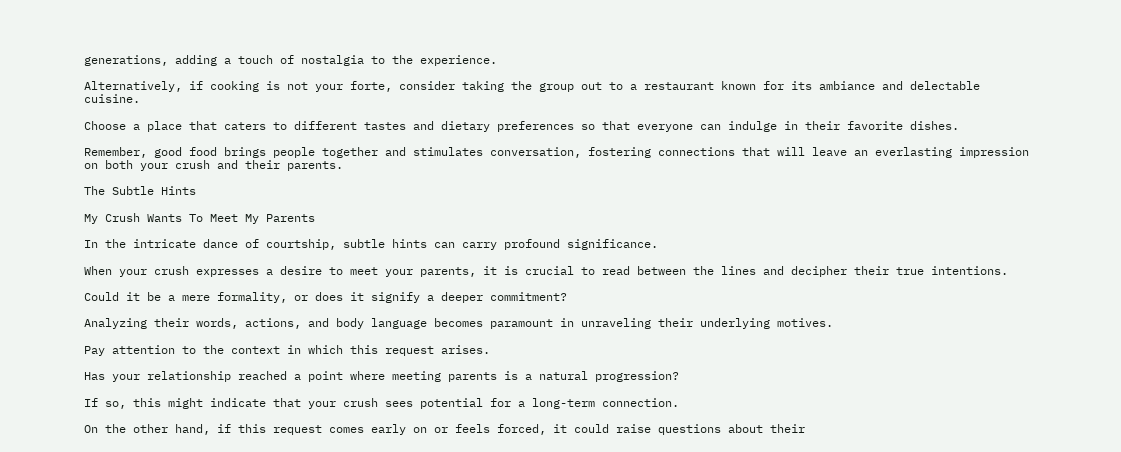generations, adding a touch of nostalgia to the experience.

Alternatively, if cooking is not your forte, consider taking the group out to a restaurant known for its ambiance and delectable cuisine.

Choose a place that caters to different tastes and dietary preferences so that everyone can indulge in their favorite dishes.

Remember, good food brings people together and stimulates conversation, fostering connections that will leave an everlasting impression on both your crush and their parents.

The Subtle Hints

My Crush Wants To Meet My Parents

In the intricate dance of courtship, subtle hints can carry profound significance.

When your crush expresses a desire to meet your parents, it is crucial to read between the lines and decipher their true intentions.

Could it be a mere formality, or does it signify a deeper commitment?

Analyzing their words, actions, and body language becomes paramount in unraveling their underlying motives.

Pay attention to the context in which this request arises.

Has your relationship reached a point where meeting parents is a natural progression?

If so, this might indicate that your crush sees potential for a long-term connection.

On the other hand, if this request comes early on or feels forced, it could raise questions about their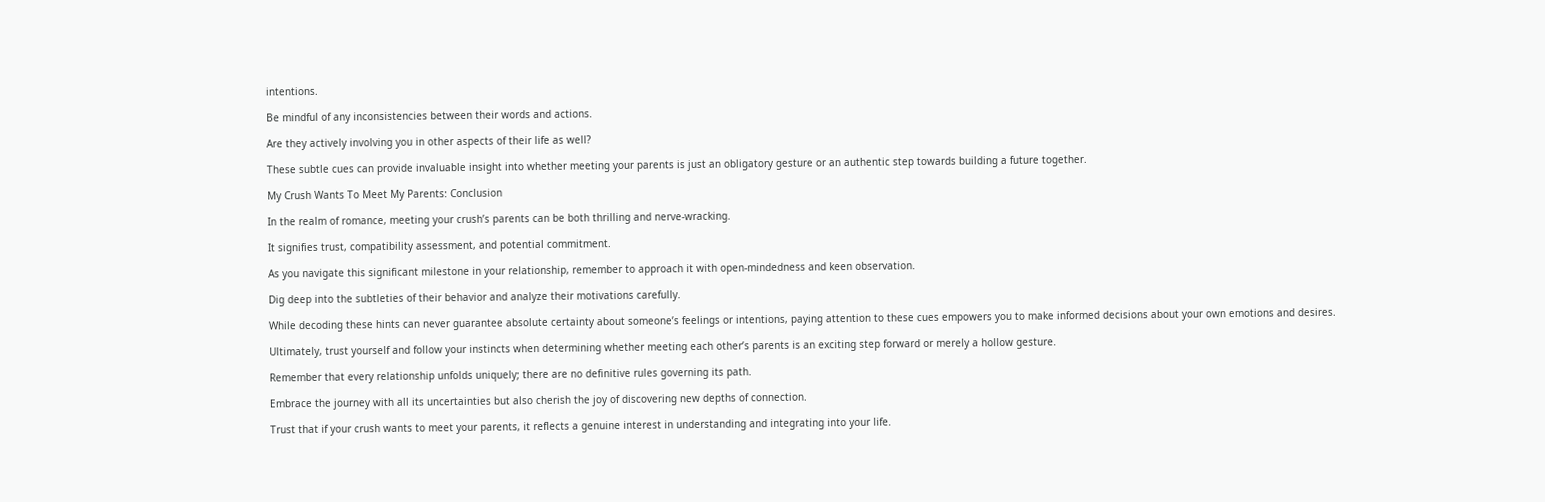intentions.

Be mindful of any inconsistencies between their words and actions.

Are they actively involving you in other aspects of their life as well?

These subtle cues can provide invaluable insight into whether meeting your parents is just an obligatory gesture or an authentic step towards building a future together.

My Crush Wants To Meet My Parents: Conclusion

In the realm of romance, meeting your crush’s parents can be both thrilling and nerve-wracking.

It signifies trust, compatibility assessment, and potential commitment.

As you navigate this significant milestone in your relationship, remember to approach it with open-mindedness and keen observation.

Dig deep into the subtleties of their behavior and analyze their motivations carefully.

While decoding these hints can never guarantee absolute certainty about someone’s feelings or intentions, paying attention to these cues empowers you to make informed decisions about your own emotions and desires.

Ultimately, trust yourself and follow your instincts when determining whether meeting each other’s parents is an exciting step forward or merely a hollow gesture.

Remember that every relationship unfolds uniquely; there are no definitive rules governing its path.

Embrace the journey with all its uncertainties but also cherish the joy of discovering new depths of connection.

Trust that if your crush wants to meet your parents, it reflects a genuine interest in understanding and integrating into your life.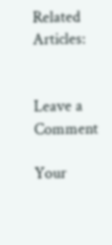Related Articles:


Leave a Comment

Your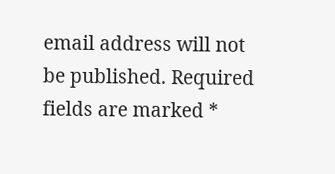email address will not be published. Required fields are marked *